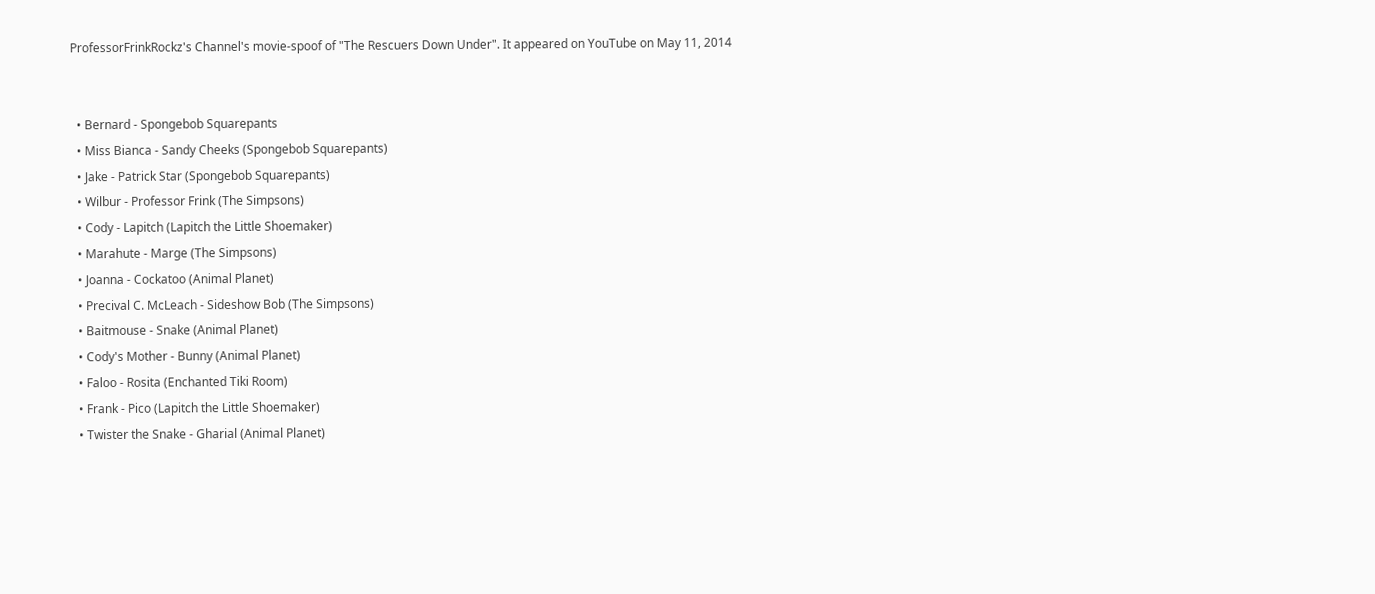ProfessorFrinkRockz's Channel's movie-spoof of "The Rescuers Down Under". It appeared on YouTube on May 11, 2014


  • Bernard - Spongebob Squarepants
  • Miss Bianca - Sandy Cheeks (Spongebob Squarepants)
  • Jake - Patrick Star (Spongebob Squarepants)
  • Wilbur - Professor Frink (The Simpsons)
  • Cody - Lapitch (Lapitch the Little Shoemaker)
  • Marahute - Marge (The Simpsons)
  • Joanna - Cockatoo (Animal Planet)
  • Precival C. McLeach - Sideshow Bob (The Simpsons)
  • Baitmouse - Snake (Animal Planet)
  • Cody's Mother - Bunny (Animal Planet)
  • Faloo - Rosita (Enchanted Tiki Room)
  • Frank - Pico (Lapitch the Little Shoemaker)
  • Twister the Snake - Gharial (Animal Planet)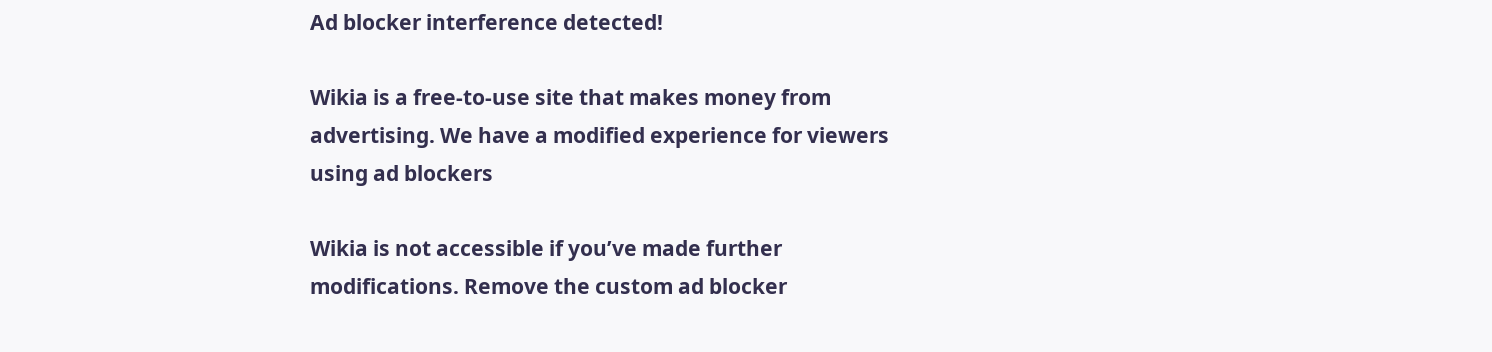Ad blocker interference detected!

Wikia is a free-to-use site that makes money from advertising. We have a modified experience for viewers using ad blockers

Wikia is not accessible if you’ve made further modifications. Remove the custom ad blocker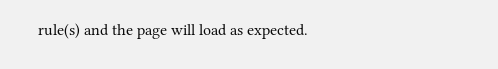rule(s) and the page will load as expected.